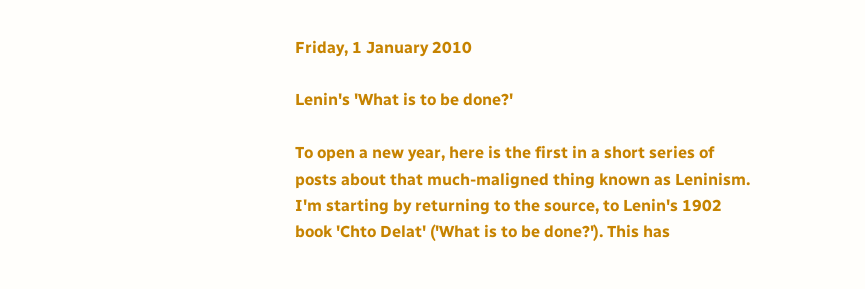Friday, 1 January 2010

Lenin's 'What is to be done?'

To open a new year, here is the first in a short series of posts about that much-maligned thing known as Leninism. I'm starting by returning to the source, to Lenin's 1902 book 'Chto Delat' ('What is to be done?'). This has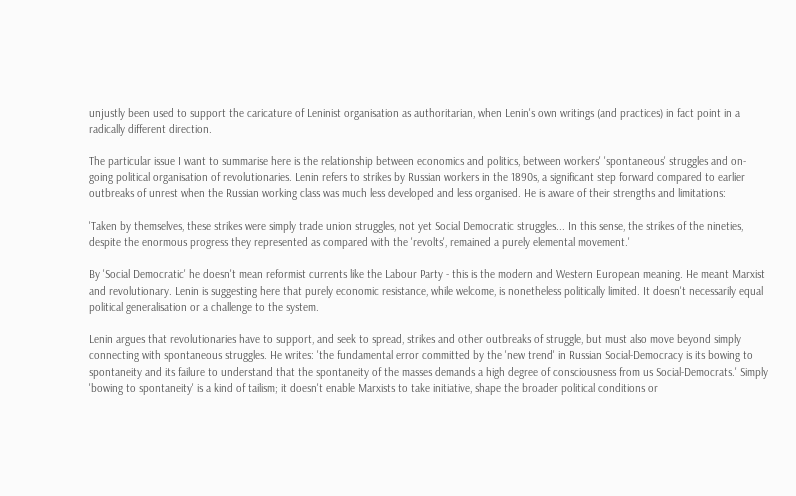unjustly been used to support the caricature of Leninist organisation as authoritarian, when Lenin's own writings (and practices) in fact point in a radically different direction.

The particular issue I want to summarise here is the relationship between economics and politics, between workers' 'spontaneous' struggles and on-going political organisation of revolutionaries. Lenin refers to strikes by Russian workers in the 1890s, a significant step forward compared to earlier outbreaks of unrest when the Russian working class was much less developed and less organised. He is aware of their strengths and limitations:

'Taken by themselves, these strikes were simply trade union struggles, not yet Social Democratic struggles... In this sense, the strikes of the nineties, despite the enormous progress they represented as compared with the 'revolts', remained a purely elemental movement.'

By 'Social Democratic' he doesn't mean reformist currents like the Labour Party - this is the modern and Western European meaning. He meant Marxist and revolutionary. Lenin is suggesting here that purely economic resistance, while welcome, is nonetheless politically limited. It doesn't necessarily equal political generalisation or a challenge to the system.

Lenin argues that revolutionaries have to support, and seek to spread, strikes and other outbreaks of struggle, but must also move beyond simply connecting with spontaneous struggles. He writes: 'the fundamental error committed by the 'new trend' in Russian Social-Democracy is its bowing to spontaneity and its failure to understand that the spontaneity of the masses demands a high degree of consciousness from us Social-Democrats.' Simply 'bowing to spontaneity' is a kind of tailism; it doesn't enable Marxists to take initiative, shape the broader political conditions or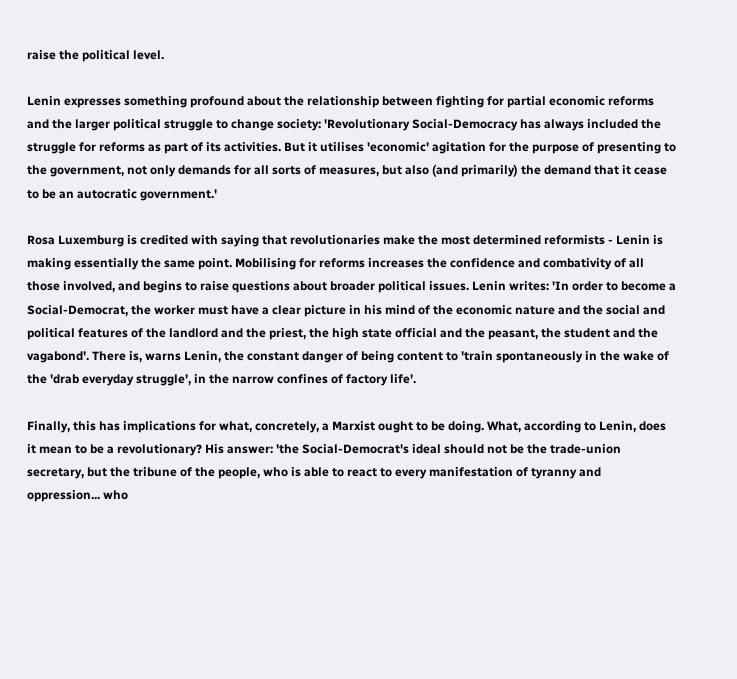raise the political level.

Lenin expresses something profound about the relationship between fighting for partial economic reforms and the larger political struggle to change society: 'Revolutionary Social-Democracy has always included the struggle for reforms as part of its activities. But it utilises 'economic' agitation for the purpose of presenting to the government, not only demands for all sorts of measures, but also (and primarily) the demand that it cease to be an autocratic government.'

Rosa Luxemburg is credited with saying that revolutionaries make the most determined reformists - Lenin is making essentially the same point. Mobilising for reforms increases the confidence and combativity of all those involved, and begins to raise questions about broader political issues. Lenin writes: 'In order to become a Social-Democrat, the worker must have a clear picture in his mind of the economic nature and the social and political features of the landlord and the priest, the high state official and the peasant, the student and the vagabond'. There is, warns Lenin, the constant danger of being content to 'train spontaneously in the wake of the 'drab everyday struggle', in the narrow confines of factory life'.

Finally, this has implications for what, concretely, a Marxist ought to be doing. What, according to Lenin, does it mean to be a revolutionary? His answer: 'the Social-Democrat's ideal should not be the trade-union secretary, but the tribune of the people, who is able to react to every manifestation of tyranny and oppression... who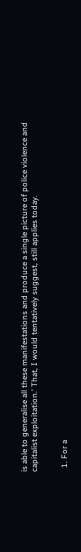is able to generalise all these manifestations and produce a single picture of police violence and capitalist exploitation.' That, I would tentatively suggest, still applies today.


  1. For a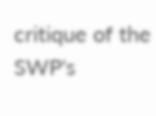critique of the SWP's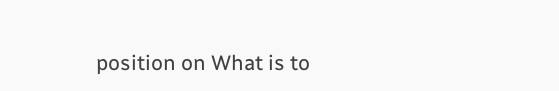position on What is to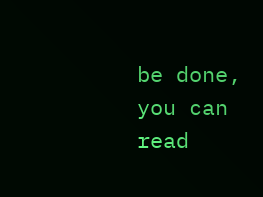be done, you can read